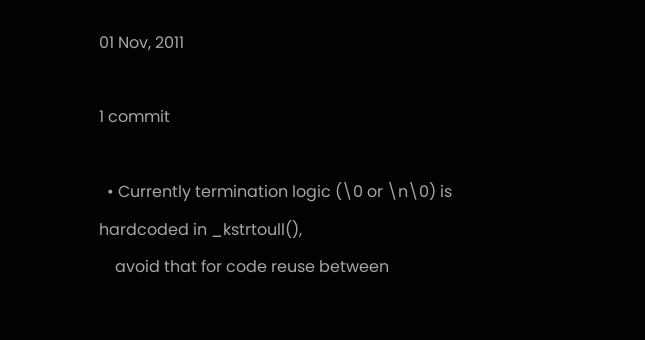01 Nov, 2011

1 commit

  • Currently termination logic (\0 or \n\0) is hardcoded in _kstrtoull(),
    avoid that for code reuse between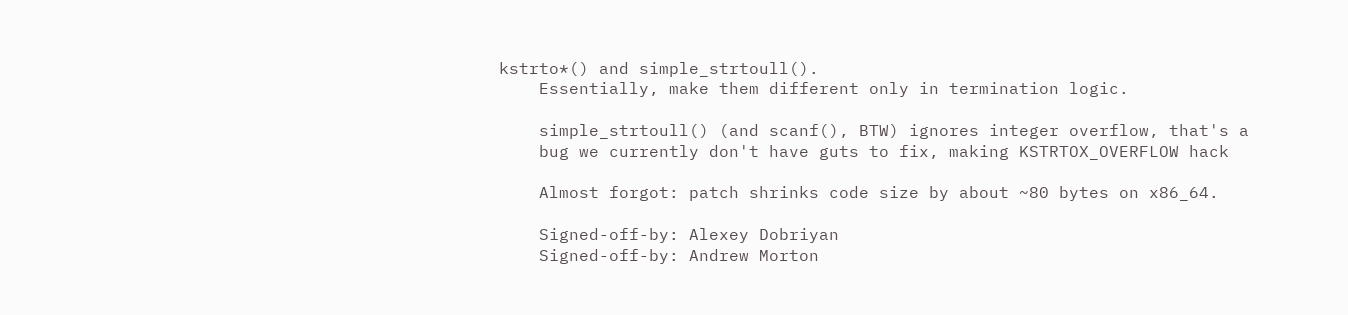kstrto*() and simple_strtoull().
    Essentially, make them different only in termination logic.

    simple_strtoull() (and scanf(), BTW) ignores integer overflow, that's a
    bug we currently don't have guts to fix, making KSTRTOX_OVERFLOW hack

    Almost forgot: patch shrinks code size by about ~80 bytes on x86_64.

    Signed-off-by: Alexey Dobriyan
    Signed-off-by: Andrew Morton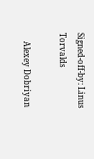Signed-off-by: Linus Torvalds

    Alexey Dobriyan